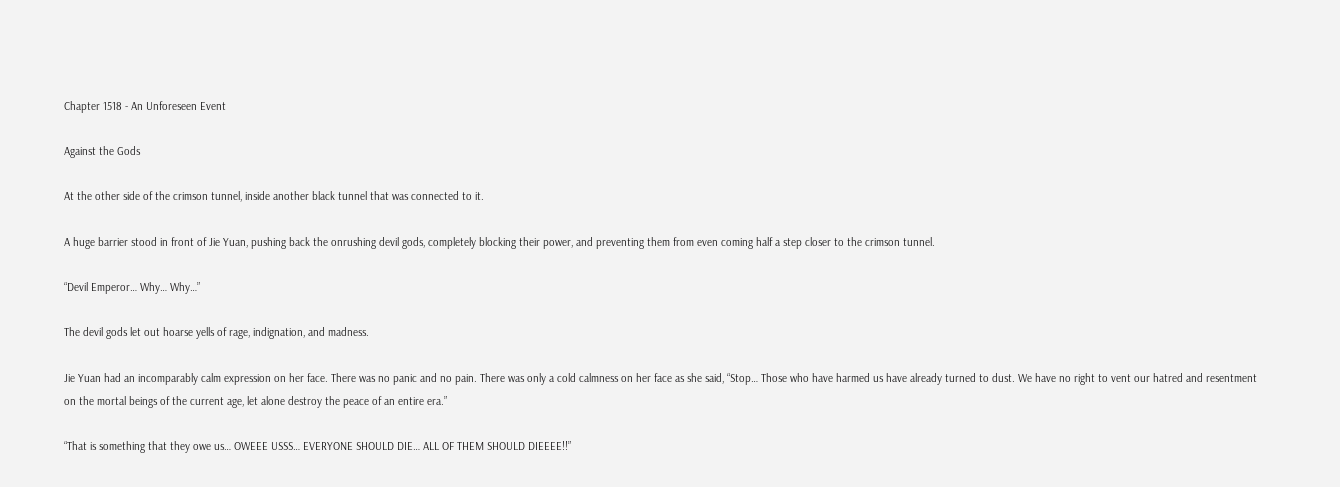Chapter 1518 - An Unforeseen Event

Against the Gods

At the other side of the crimson tunnel, inside another black tunnel that was connected to it.

A huge barrier stood in front of Jie Yuan, pushing back the onrushing devil gods, completely blocking their power, and preventing them from even coming half a step closer to the crimson tunnel.

“Devil Emperor… Why… Why…”

The devil gods let out hoarse yells of rage, indignation, and madness.

Jie Yuan had an incomparably calm expression on her face. There was no panic and no pain. There was only a cold calmness on her face as she said, “Stop… Those who have harmed us have already turned to dust. We have no right to vent our hatred and resentment on the mortal beings of the current age, let alone destroy the peace of an entire era.”

“That is something that they owe us… OWEEE USSS… EVERYONE SHOULD DIE… ALL OF THEM SHOULD DIEEEE!!”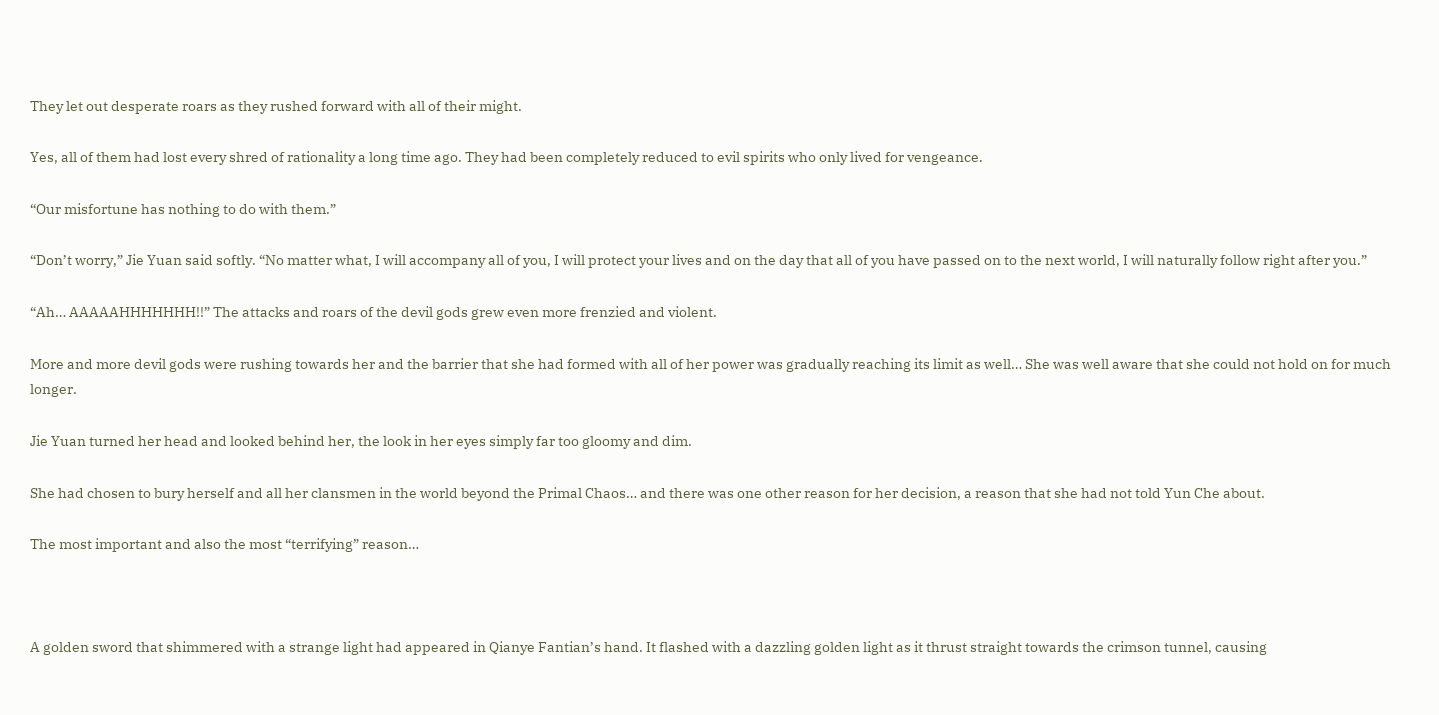They let out desperate roars as they rushed forward with all of their might.

Yes, all of them had lost every shred of rationality a long time ago. They had been completely reduced to evil spirits who only lived for vengeance.

“Our misfortune has nothing to do with them.”

“Don’t worry,” Jie Yuan said softly. “No matter what, I will accompany all of you, I will protect your lives and on the day that all of you have passed on to the next world, I will naturally follow right after you.”

“Ah… AAAAAHHHHHHH!!” The attacks and roars of the devil gods grew even more frenzied and violent.

More and more devil gods were rushing towards her and the barrier that she had formed with all of her power was gradually reaching its limit as well… She was well aware that she could not hold on for much longer.

Jie Yuan turned her head and looked behind her, the look in her eyes simply far too gloomy and dim.

She had chosen to bury herself and all her clansmen in the world beyond the Primal Chaos… and there was one other reason for her decision, a reason that she had not told Yun Che about.

The most important and also the most “terrifying” reason…



A golden sword that shimmered with a strange light had appeared in Qianye Fantian’s hand. It flashed with a dazzling golden light as it thrust straight towards the crimson tunnel, causing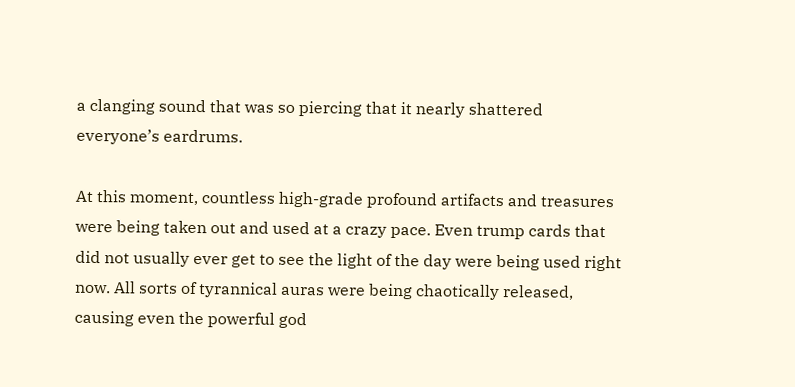a clanging sound that was so piercing that it nearly shattered everyone’s eardrums.

At this moment, countless high-grade profound artifacts and treasures were being taken out and used at a crazy pace. Even trump cards that did not usually ever get to see the light of the day were being used right now. All sorts of tyrannical auras were being chaotically released, causing even the powerful god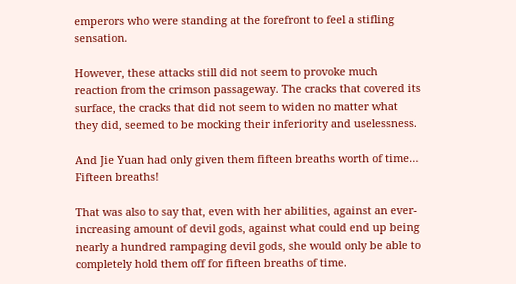emperors who were standing at the forefront to feel a stifling sensation.

However, these attacks still did not seem to provoke much reaction from the crimson passageway. The cracks that covered its surface, the cracks that did not seem to widen no matter what they did, seemed to be mocking their inferiority and uselessness.

And Jie Yuan had only given them fifteen breaths worth of time… Fifteen breaths!

That was also to say that, even with her abilities, against an ever-increasing amount of devil gods, against what could end up being nearly a hundred rampaging devil gods, she would only be able to completely hold them off for fifteen breaths of time.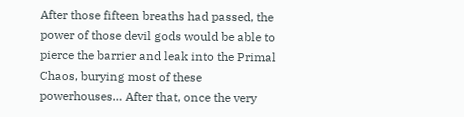After those fifteen breaths had passed, the power of those devil gods would be able to pierce the barrier and leak into the Primal Chaos, burying most of these powerhouses… After that, once the very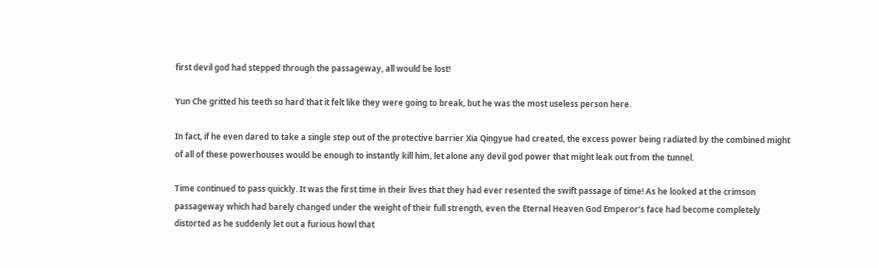first devil god had stepped through the passageway, all would be lost!

Yun Che gritted his teeth so hard that it felt like they were going to break, but he was the most useless person here.

In fact, if he even dared to take a single step out of the protective barrier Xia Qingyue had created, the excess power being radiated by the combined might of all of these powerhouses would be enough to instantly kill him, let alone any devil god power that might leak out from the tunnel.

Time continued to pass quickly. It was the first time in their lives that they had ever resented the swift passage of time! As he looked at the crimson passageway which had barely changed under the weight of their full strength, even the Eternal Heaven God Emperor’s face had become completely distorted as he suddenly let out a furious howl that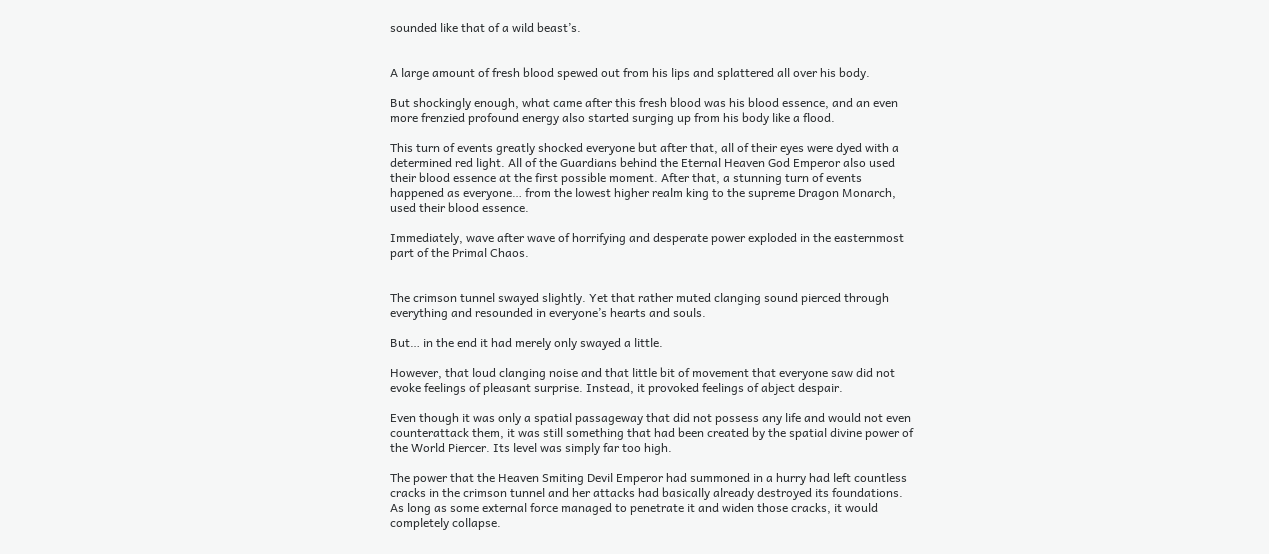sounded like that of a wild beast’s.


A large amount of fresh blood spewed out from his lips and splattered all over his body.

But shockingly enough, what came after this fresh blood was his blood essence, and an even more frenzied profound energy also started surging up from his body like a flood.

This turn of events greatly shocked everyone but after that, all of their eyes were dyed with a determined red light. All of the Guardians behind the Eternal Heaven God Emperor also used their blood essence at the first possible moment. After that, a stunning turn of events happened as everyone… from the lowest higher realm king to the supreme Dragon Monarch, used their blood essence.

Immediately, wave after wave of horrifying and desperate power exploded in the easternmost part of the Primal Chaos.


The crimson tunnel swayed slightly. Yet that rather muted clanging sound pierced through everything and resounded in everyone’s hearts and souls.

But… in the end it had merely only swayed a little.

However, that loud clanging noise and that little bit of movement that everyone saw did not evoke feelings of pleasant surprise. Instead, it provoked feelings of abject despair.

Even though it was only a spatial passageway that did not possess any life and would not even counterattack them, it was still something that had been created by the spatial divine power of the World Piercer. Its level was simply far too high.

The power that the Heaven Smiting Devil Emperor had summoned in a hurry had left countless cracks in the crimson tunnel and her attacks had basically already destroyed its foundations. As long as some external force managed to penetrate it and widen those cracks, it would completely collapse.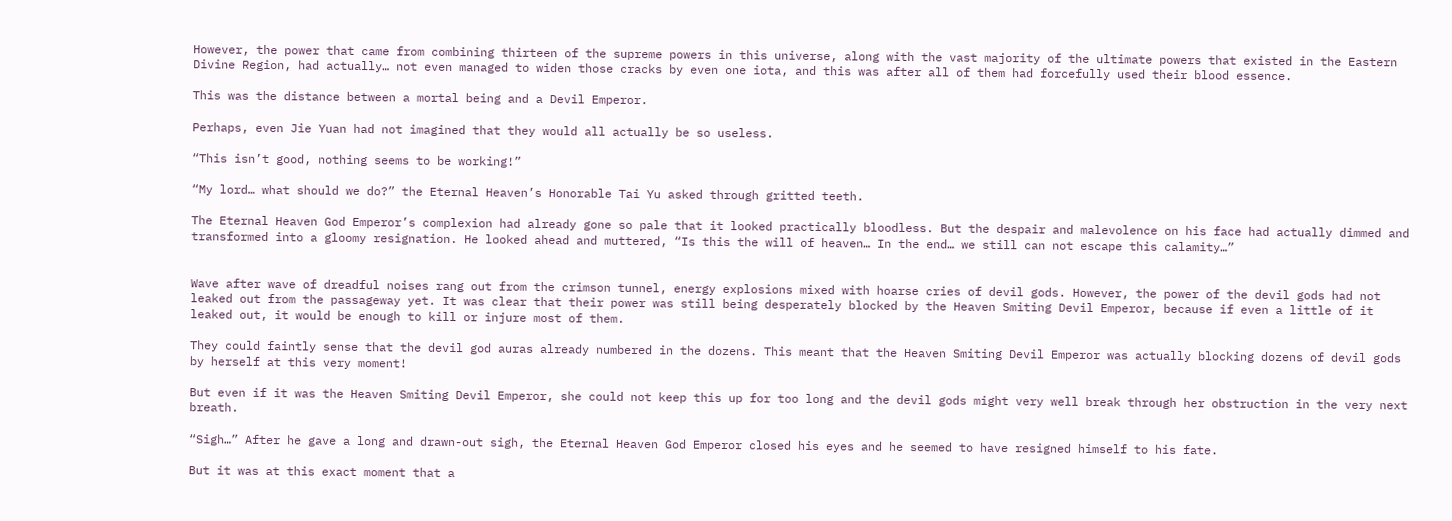However, the power that came from combining thirteen of the supreme powers in this universe, along with the vast majority of the ultimate powers that existed in the Eastern Divine Region, had actually… not even managed to widen those cracks by even one iota, and this was after all of them had forcefully used their blood essence.

This was the distance between a mortal being and a Devil Emperor.

Perhaps, even Jie Yuan had not imagined that they would all actually be so useless.

“This isn’t good, nothing seems to be working!”

“My lord… what should we do?” the Eternal Heaven’s Honorable Tai Yu asked through gritted teeth.

The Eternal Heaven God Emperor’s complexion had already gone so pale that it looked practically bloodless. But the despair and malevolence on his face had actually dimmed and transformed into a gloomy resignation. He looked ahead and muttered, “Is this the will of heaven… In the end… we still can not escape this calamity…”


Wave after wave of dreadful noises rang out from the crimson tunnel, energy explosions mixed with hoarse cries of devil gods. However, the power of the devil gods had not leaked out from the passageway yet. It was clear that their power was still being desperately blocked by the Heaven Smiting Devil Emperor, because if even a little of it leaked out, it would be enough to kill or injure most of them.

They could faintly sense that the devil god auras already numbered in the dozens. This meant that the Heaven Smiting Devil Emperor was actually blocking dozens of devil gods by herself at this very moment!

But even if it was the Heaven Smiting Devil Emperor, she could not keep this up for too long and the devil gods might very well break through her obstruction in the very next breath.

“Sigh…” After he gave a long and drawn-out sigh, the Eternal Heaven God Emperor closed his eyes and he seemed to have resigned himself to his fate.

But it was at this exact moment that a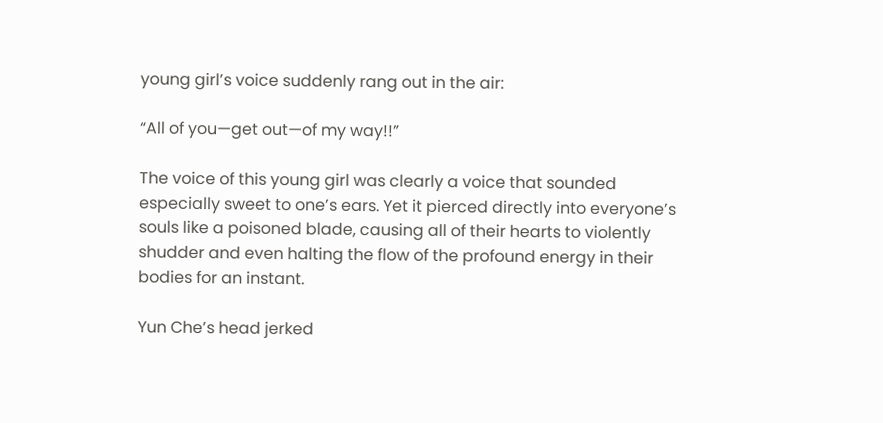young girl’s voice suddenly rang out in the air:

“All of you—get out—of my way!!”

The voice of this young girl was clearly a voice that sounded especially sweet to one’s ears. Yet it pierced directly into everyone’s souls like a poisoned blade, causing all of their hearts to violently shudder and even halting the flow of the profound energy in their bodies for an instant.

Yun Che’s head jerked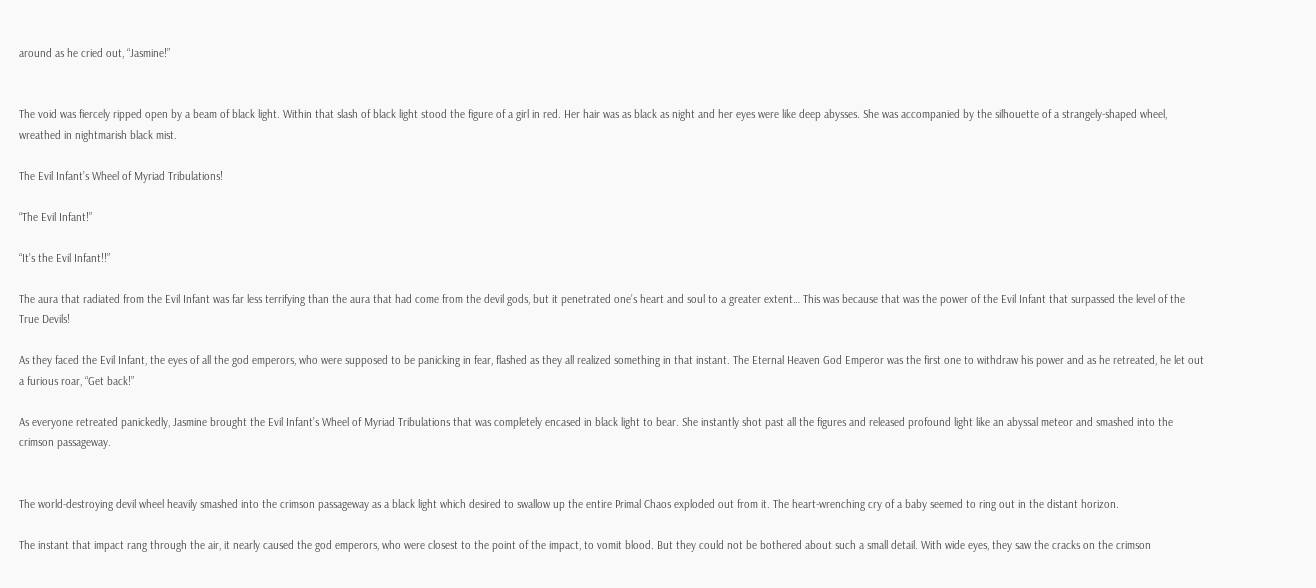around as he cried out, “Jasmine!”


The void was fiercely ripped open by a beam of black light. Within that slash of black light stood the figure of a girl in red. Her hair was as black as night and her eyes were like deep abysses. She was accompanied by the silhouette of a strangely-shaped wheel, wreathed in nightmarish black mist.

The Evil Infant’s Wheel of Myriad Tribulations!

“The Evil Infant!”

“It’s the Evil Infant!!”

The aura that radiated from the Evil Infant was far less terrifying than the aura that had come from the devil gods, but it penetrated one’s heart and soul to a greater extent… This was because that was the power of the Evil Infant that surpassed the level of the True Devils!

As they faced the Evil Infant, the eyes of all the god emperors, who were supposed to be panicking in fear, flashed as they all realized something in that instant. The Eternal Heaven God Emperor was the first one to withdraw his power and as he retreated, he let out a furious roar, “Get back!”

As everyone retreated panickedly, Jasmine brought the Evil Infant’s Wheel of Myriad Tribulations that was completely encased in black light to bear. She instantly shot past all the figures and released profound light like an abyssal meteor and smashed into the crimson passageway.


The world-destroying devil wheel heavily smashed into the crimson passageway as a black light which desired to swallow up the entire Primal Chaos exploded out from it. The heart-wrenching cry of a baby seemed to ring out in the distant horizon.

The instant that impact rang through the air, it nearly caused the god emperors, who were closest to the point of the impact, to vomit blood. But they could not be bothered about such a small detail. With wide eyes, they saw the cracks on the crimson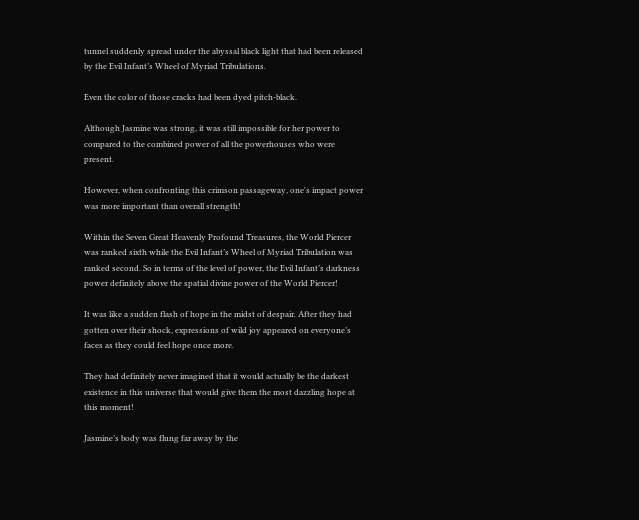tunnel suddenly spread under the abyssal black light that had been released by the Evil Infant’s Wheel of Myriad Tribulations.

Even the color of those cracks had been dyed pitch-black.

Although Jasmine was strong, it was still impossible for her power to compared to the combined power of all the powerhouses who were present.

However, when confronting this crimson passageway, one's impact power was more important than overall strength!

Within the Seven Great Heavenly Profound Treasures, the World Piercer was ranked sixth while the Evil Infant’s Wheel of Myriad Tribulation was ranked second. So in terms of the level of power, the Evil Infant’s darkness power definitely above the spatial divine power of the World Piercer!

It was like a sudden flash of hope in the midst of despair. After they had gotten over their shock, expressions of wild joy appeared on everyone’s faces as they could feel hope once more.

They had definitely never imagined that it would actually be the darkest existence in this universe that would give them the most dazzling hope at this moment!

Jasmine’s body was flung far away by the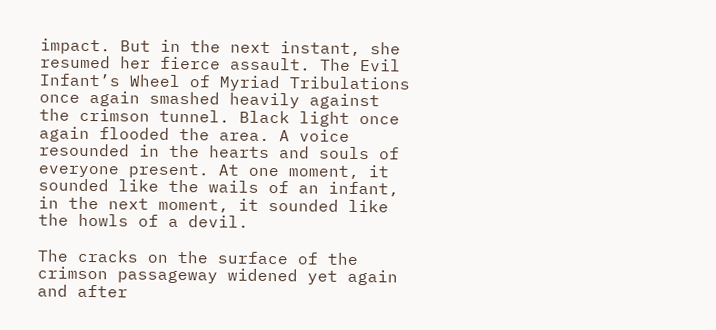impact. But in the next instant, she resumed her fierce assault. The Evil Infant’s Wheel of Myriad Tribulations once again smashed heavily against the crimson tunnel. Black light once again flooded the area. A voice resounded in the hearts and souls of everyone present. At one moment, it sounded like the wails of an infant, in the next moment, it sounded like the howls of a devil.

The cracks on the surface of the crimson passageway widened yet again and after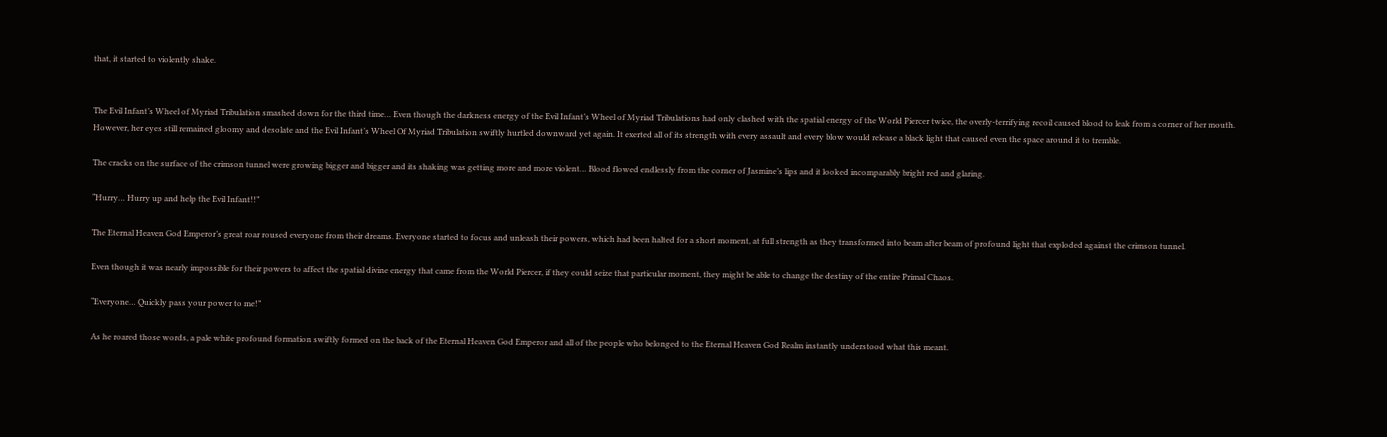that, it started to violently shake.


The Evil Infant’s Wheel of Myriad Tribulation smashed down for the third time… Even though the darkness energy of the Evil Infant’s Wheel of Myriad Tribulations had only clashed with the spatial energy of the World Piercer twice, the overly-terrifying recoil caused blood to leak from a corner of her mouth. However, her eyes still remained gloomy and desolate and the Evil Infant’s Wheel Of Myriad Tribulation swiftly hurtled downward yet again. It exerted all of its strength with every assault and every blow would release a black light that caused even the space around it to tremble.

The cracks on the surface of the crimson tunnel were growing bigger and bigger and its shaking was getting more and more violent… Blood flowed endlessly from the corner of Jasmine’s lips and it looked incomparably bright red and glaring.

“Hurry… Hurry up and help the Evil Infant!!”

The Eternal Heaven God Emperor’s great roar roused everyone from their dreams. Everyone started to focus and unleash their powers, which had been halted for a short moment, at full strength as they transformed into beam after beam of profound light that exploded against the crimson tunnel.

Even though it was nearly impossible for their powers to affect the spatial divine energy that came from the World Piercer, if they could seize that particular moment, they might be able to change the destiny of the entire Primal Chaos.

“Everyone… Quickly pass your power to me!”

As he roared those words, a pale white profound formation swiftly formed on the back of the Eternal Heaven God Emperor and all of the people who belonged to the Eternal Heaven God Realm instantly understood what this meant.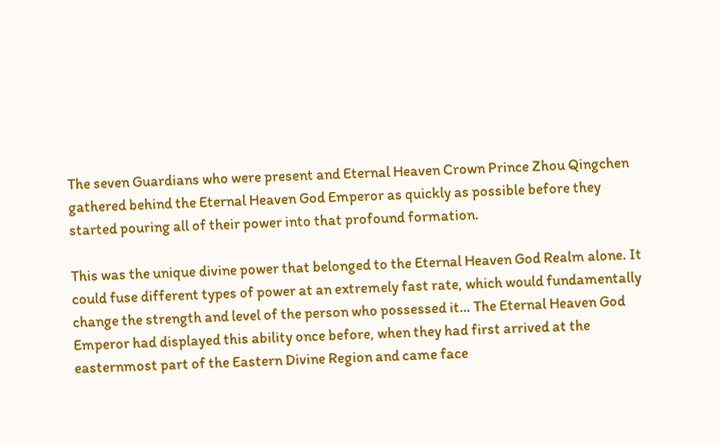The seven Guardians who were present and Eternal Heaven Crown Prince Zhou Qingchen gathered behind the Eternal Heaven God Emperor as quickly as possible before they started pouring all of their power into that profound formation.

This was the unique divine power that belonged to the Eternal Heaven God Realm alone. It could fuse different types of power at an extremely fast rate, which would fundamentally change the strength and level of the person who possessed it… The Eternal Heaven God Emperor had displayed this ability once before, when they had first arrived at the easternmost part of the Eastern Divine Region and came face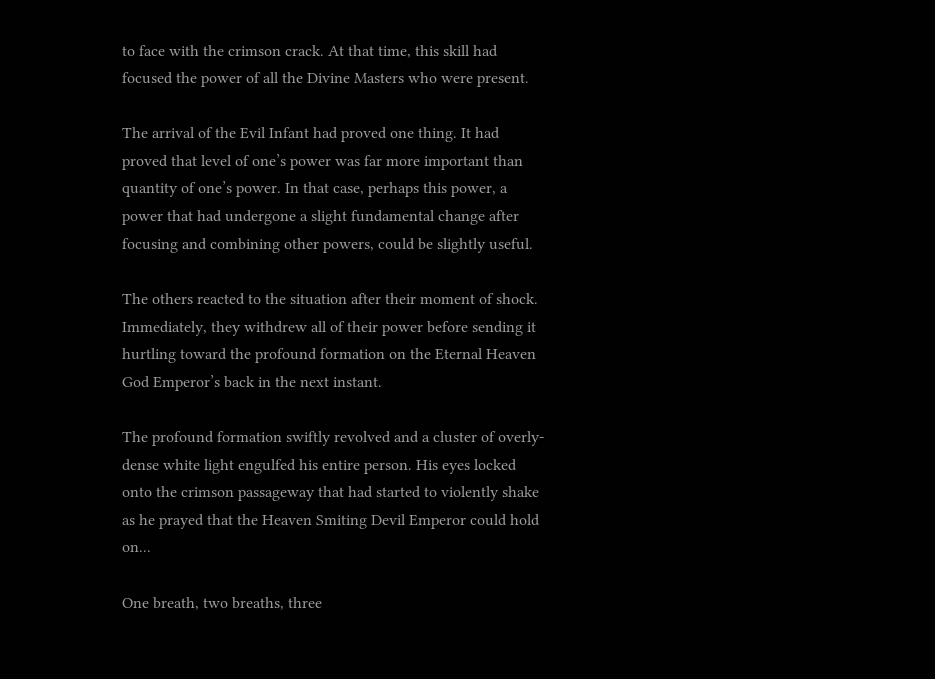to face with the crimson crack. At that time, this skill had focused the power of all the Divine Masters who were present.

The arrival of the Evil Infant had proved one thing. It had proved that level of one’s power was far more important than quantity of one’s power. In that case, perhaps this power, a power that had undergone a slight fundamental change after focusing and combining other powers, could be slightly useful.

The others reacted to the situation after their moment of shock. Immediately, they withdrew all of their power before sending it hurtling toward the profound formation on the Eternal Heaven God Emperor’s back in the next instant.

The profound formation swiftly revolved and a cluster of overly-dense white light engulfed his entire person. His eyes locked onto the crimson passageway that had started to violently shake as he prayed that the Heaven Smiting Devil Emperor could hold on...

One breath, two breaths, three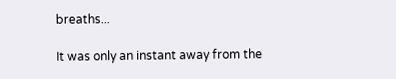breaths...

It was only an instant away from the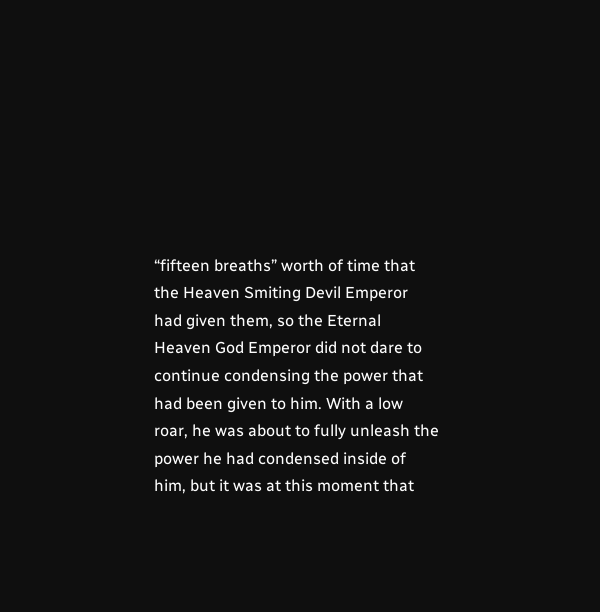“fifteen breaths” worth of time that the Heaven Smiting Devil Emperor had given them, so the Eternal Heaven God Emperor did not dare to continue condensing the power that had been given to him. With a low roar, he was about to fully unleash the power he had condensed inside of him, but it was at this moment that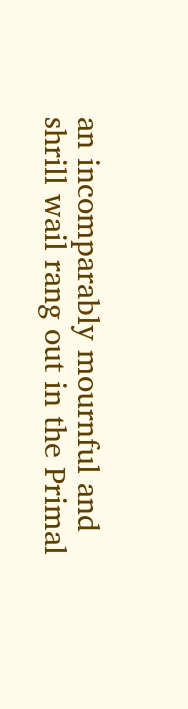an incomparably mournful and shrill wail rang out in the Primal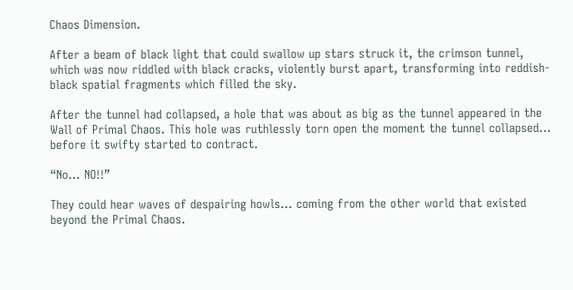Chaos Dimension.

After a beam of black light that could swallow up stars struck it, the crimson tunnel, which was now riddled with black cracks, violently burst apart, transforming into reddish-black spatial fragments which filled the sky.

After the tunnel had collapsed, a hole that was about as big as the tunnel appeared in the Wall of Primal Chaos. This hole was ruthlessly torn open the moment the tunnel collapsed… before it swifty started to contract.

“No… NO!!”

They could hear waves of despairing howls… coming from the other world that existed beyond the Primal Chaos.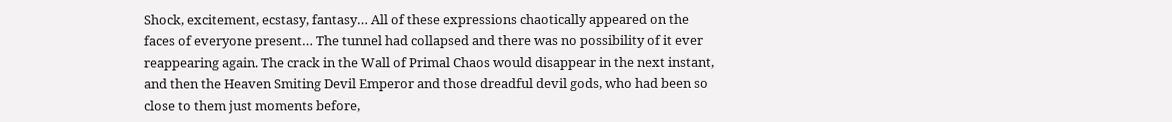Shock, excitement, ecstasy, fantasy… All of these expressions chaotically appeared on the faces of everyone present… The tunnel had collapsed and there was no possibility of it ever reappearing again. The crack in the Wall of Primal Chaos would disappear in the next instant, and then the Heaven Smiting Devil Emperor and those dreadful devil gods, who had been so close to them just moments before,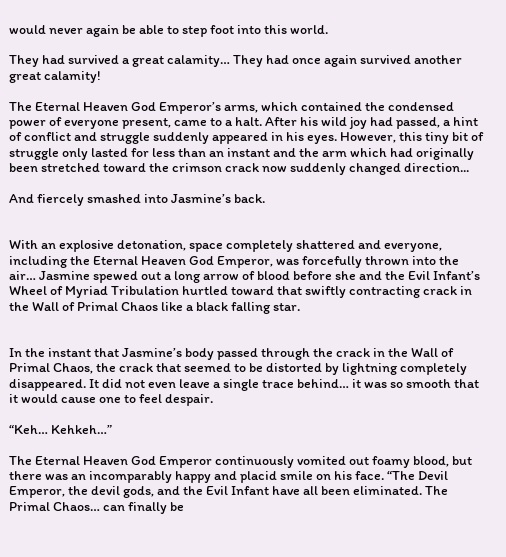would never again be able to step foot into this world.

They had survived a great calamity… They had once again survived another great calamity!

The Eternal Heaven God Emperor’s arms, which contained the condensed power of everyone present, came to a halt. After his wild joy had passed, a hint of conflict and struggle suddenly appeared in his eyes. However, this tiny bit of struggle only lasted for less than an instant and the arm which had originally been stretched toward the crimson crack now suddenly changed direction...

And fiercely smashed into Jasmine’s back.


With an explosive detonation, space completely shattered and everyone, including the Eternal Heaven God Emperor, was forcefully thrown into the air… Jasmine spewed out a long arrow of blood before she and the Evil Infant’s Wheel of Myriad Tribulation hurtled toward that swiftly contracting crack in the Wall of Primal Chaos like a black falling star.


In the instant that Jasmine’s body passed through the crack in the Wall of Primal Chaos, the crack that seemed to be distorted by lightning completely disappeared. It did not even leave a single trace behind… it was so smooth that it would cause one to feel despair.

“Keh… Kehkeh…”

The Eternal Heaven God Emperor continuously vomited out foamy blood, but there was an incomparably happy and placid smile on his face. “The Devil Emperor, the devil gods, and the Evil Infant have all been eliminated. The Primal Chaos… can finally be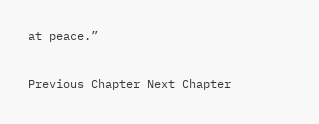at peace.”

Previous Chapter Next Chapter